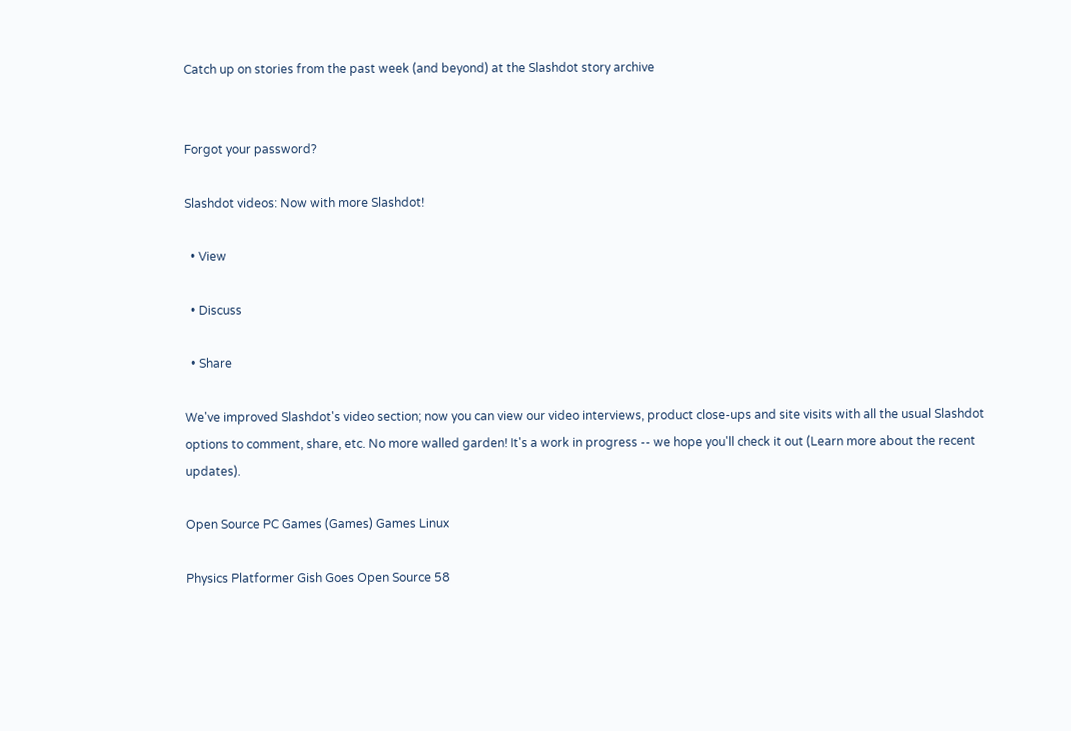Catch up on stories from the past week (and beyond) at the Slashdot story archive


Forgot your password?

Slashdot videos: Now with more Slashdot!

  • View

  • Discuss

  • Share

We've improved Slashdot's video section; now you can view our video interviews, product close-ups and site visits with all the usual Slashdot options to comment, share, etc. No more walled garden! It's a work in progress -- we hope you'll check it out (Learn more about the recent updates).

Open Source PC Games (Games) Games Linux

Physics Platformer Gish Goes Open Source 58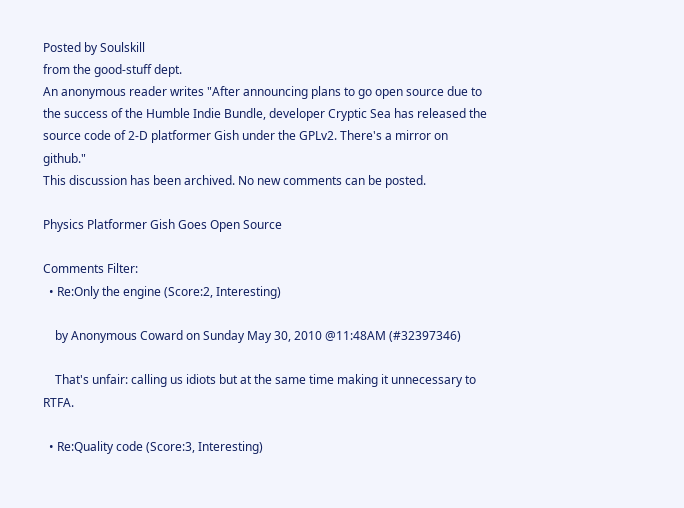Posted by Soulskill
from the good-stuff dept.
An anonymous reader writes "After announcing plans to go open source due to the success of the Humble Indie Bundle, developer Cryptic Sea has released the source code of 2-D platformer Gish under the GPLv2. There's a mirror on github."
This discussion has been archived. No new comments can be posted.

Physics Platformer Gish Goes Open Source

Comments Filter:
  • Re:Only the engine (Score:2, Interesting)

    by Anonymous Coward on Sunday May 30, 2010 @11:48AM (#32397346)

    That's unfair: calling us idiots but at the same time making it unnecessary to RTFA.

  • Re:Quality code (Score:3, Interesting)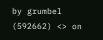by grumbel (592662) <> on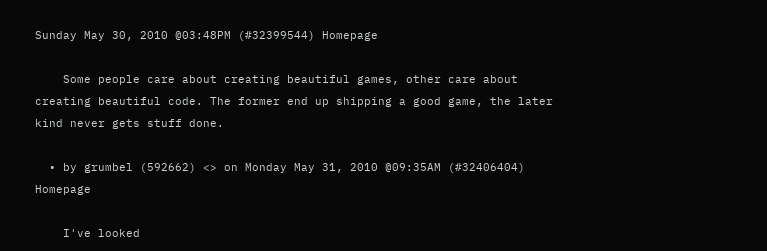Sunday May 30, 2010 @03:48PM (#32399544) Homepage

    Some people care about creating beautiful games, other care about creating beautiful code. The former end up shipping a good game, the later kind never gets stuff done.

  • by grumbel (592662) <> on Monday May 31, 2010 @09:35AM (#32406404) Homepage

    I've looked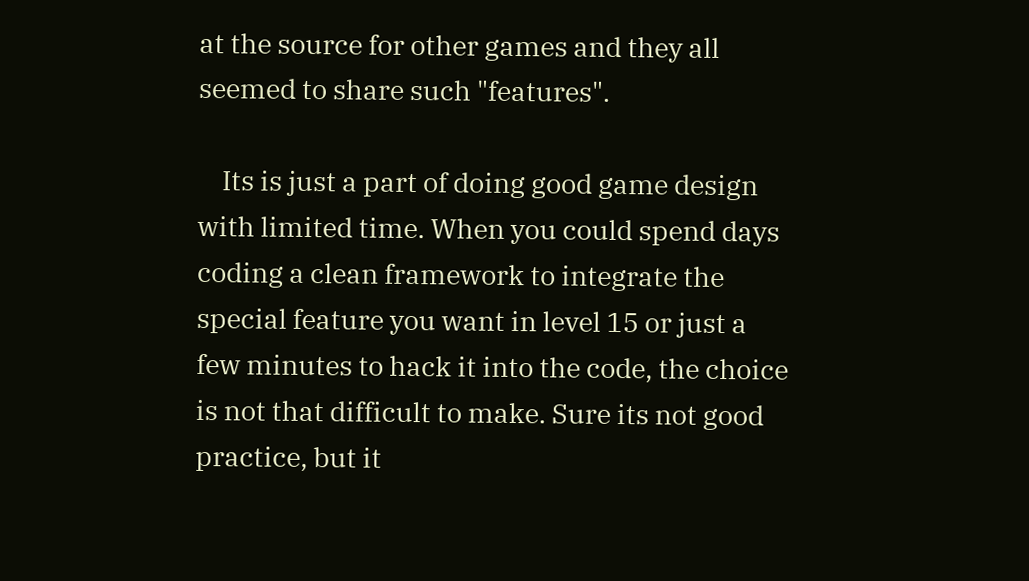at the source for other games and they all seemed to share such "features".

    Its is just a part of doing good game design with limited time. When you could spend days coding a clean framework to integrate the special feature you want in level 15 or just a few minutes to hack it into the code, the choice is not that difficult to make. Sure its not good practice, but it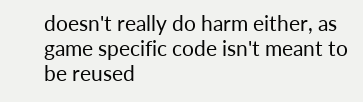doesn't really do harm either, as game specific code isn't meant to be reused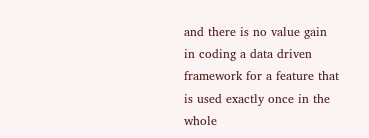and there is no value gain in coding a data driven framework for a feature that is used exactly once in the whole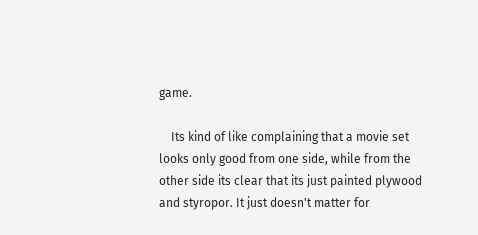game.

    Its kind of like complaining that a movie set looks only good from one side, while from the other side its clear that its just painted plywood and styropor. It just doesn't matter for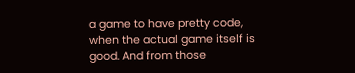a game to have pretty code, when the actual game itself is good. And from those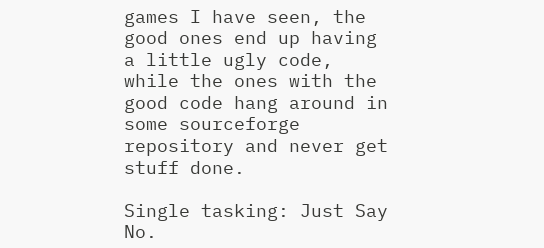games I have seen, the good ones end up having a little ugly code, while the ones with the good code hang around in some sourceforge repository and never get stuff done.

Single tasking: Just Say No.